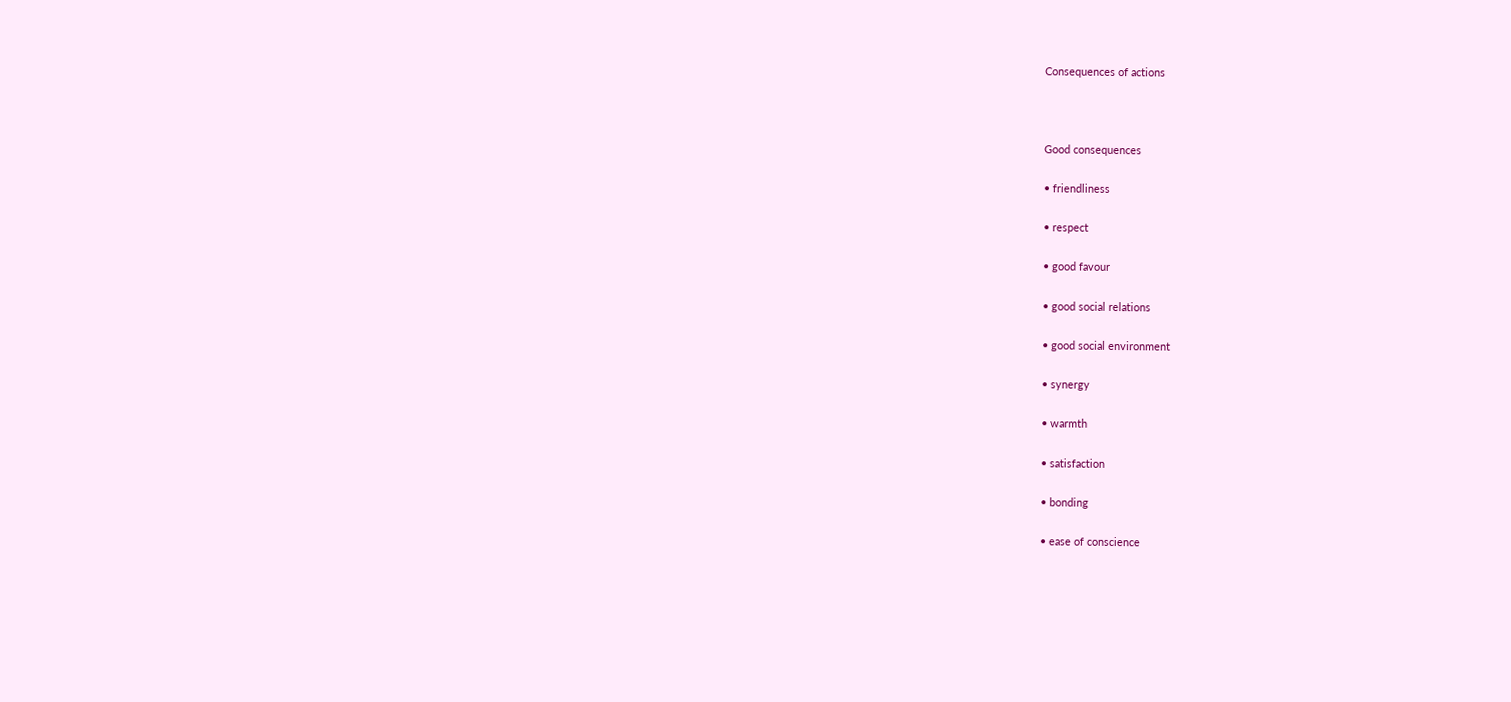Consequences of actions



Good consequences

• friendliness

• respect

• good favour

• good social relations

• good social environment

• synergy

• warmth

• satisfaction

• bonding

• ease of conscience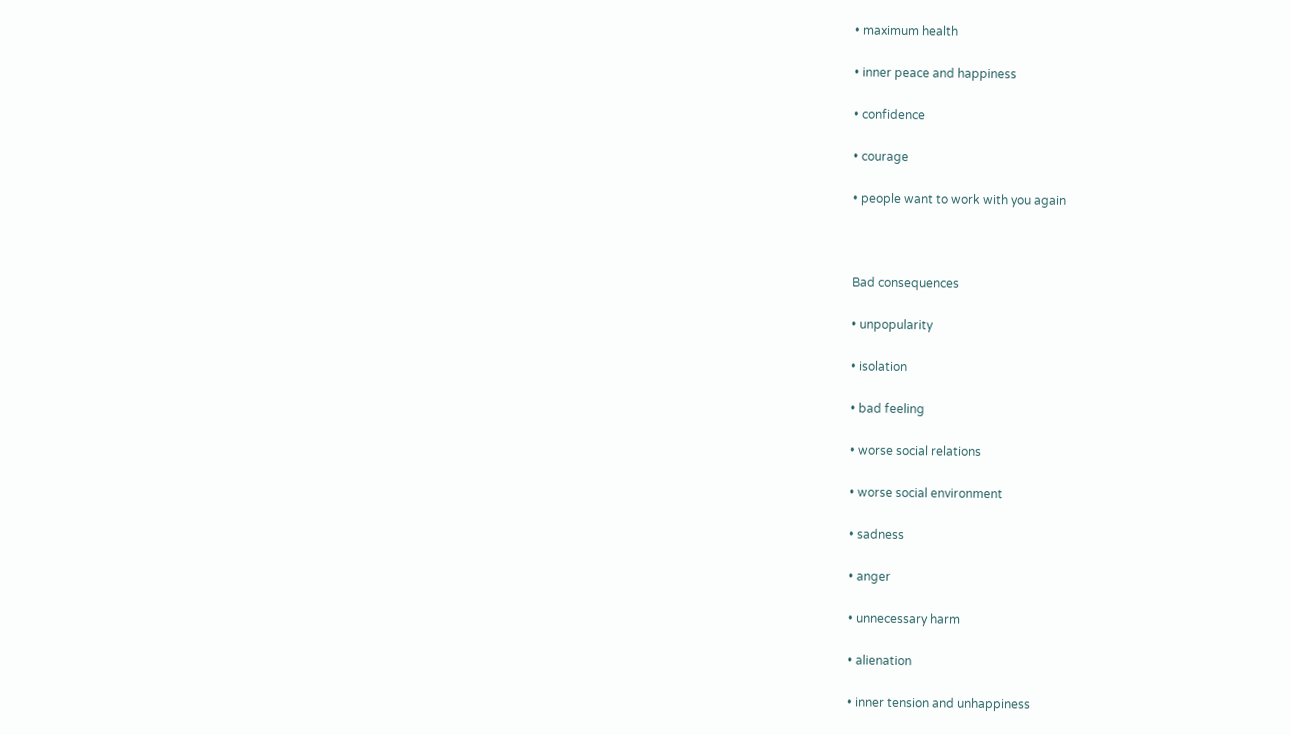• maximum health

• inner peace and happiness

• confidence

• courage

• people want to work with you again



Bad consequences

• unpopularity

• isolation

• bad feeling

• worse social relations

• worse social environment

• sadness

• anger

• unnecessary harm

• alienation

• inner tension and unhappiness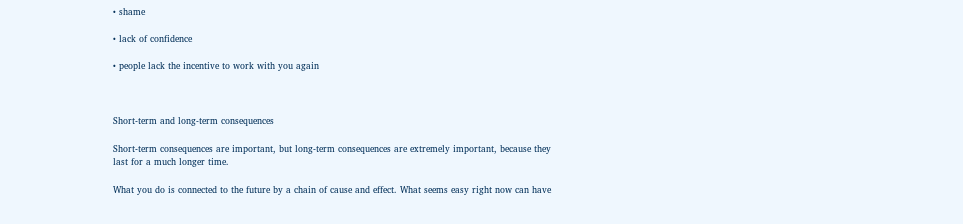• shame

• lack of confidence

• people lack the incentive to work with you again



Short-term and long-term consequences

Short-term consequences are important, but long-term consequences are extremely important, because they last for a much longer time.

What you do is connected to the future by a chain of cause and effect. What seems easy right now can have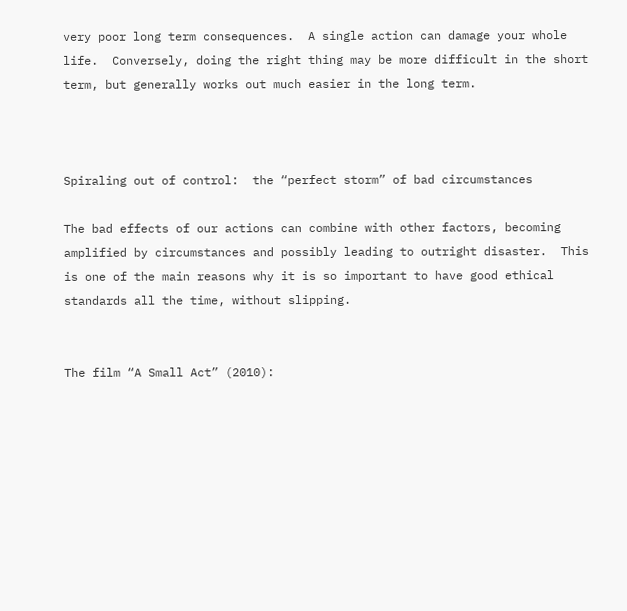very poor long term consequences.  A single action can damage your whole life.  Conversely, doing the right thing may be more difficult in the short term, but generally works out much easier in the long term.



Spiraling out of control:  the “perfect storm” of bad circumstances

The bad effects of our actions can combine with other factors, becoming amplified by circumstances and possibly leading to outright disaster.  This is one of the main reasons why it is so important to have good ethical standards all the time, without slipping.


The film “A Small Act” (2010):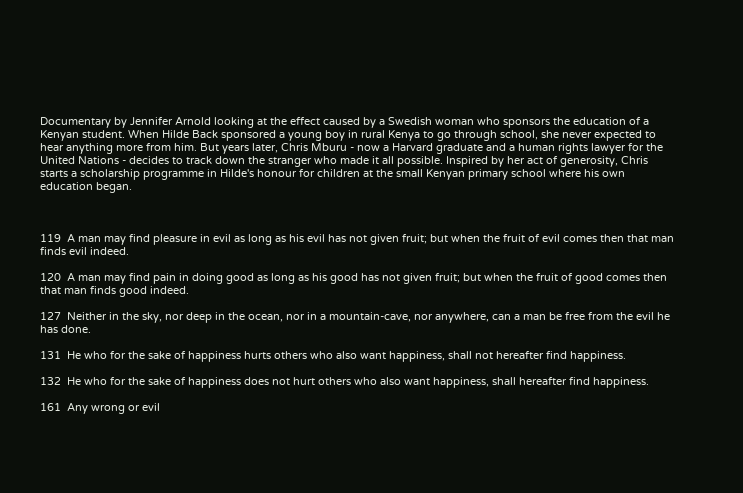Documentary by Jennifer Arnold looking at the effect caused by a Swedish woman who sponsors the education of a Kenyan student. When Hilde Back sponsored a young boy in rural Kenya to go through school, she never expected to hear anything more from him. But years later, Chris Mburu - now a Harvard graduate and a human rights lawyer for the United Nations - decides to track down the stranger who made it all possible. Inspired by her act of generosity, Chris starts a scholarship programme in Hilde's honour for children at the small Kenyan primary school where his own education began.



119  A man may find pleasure in evil as long as his evil has not given fruit; but when the fruit of evil comes then that man finds evil indeed.

120  A man may find pain in doing good as long as his good has not given fruit; but when the fruit of good comes then that man finds good indeed.

127  Neither in the sky, nor deep in the ocean, nor in a mountain-cave, nor anywhere, can a man be free from the evil he has done.

131  He who for the sake of happiness hurts others who also want happiness, shall not hereafter find happiness.

132  He who for the sake of happiness does not hurt others who also want happiness, shall hereafter find happiness.

161  Any wrong or evil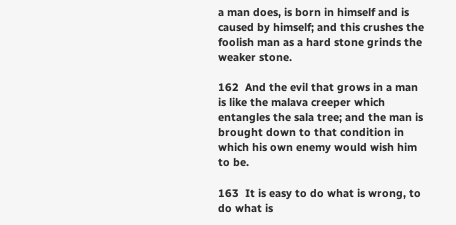a man does, is born in himself and is caused by himself; and this crushes the foolish man as a hard stone grinds the weaker stone.

162  And the evil that grows in a man is like the malava creeper which entangles the sala tree; and the man is brought down to that condition in which his own enemy would wish him to be.

163  It is easy to do what is wrong, to do what is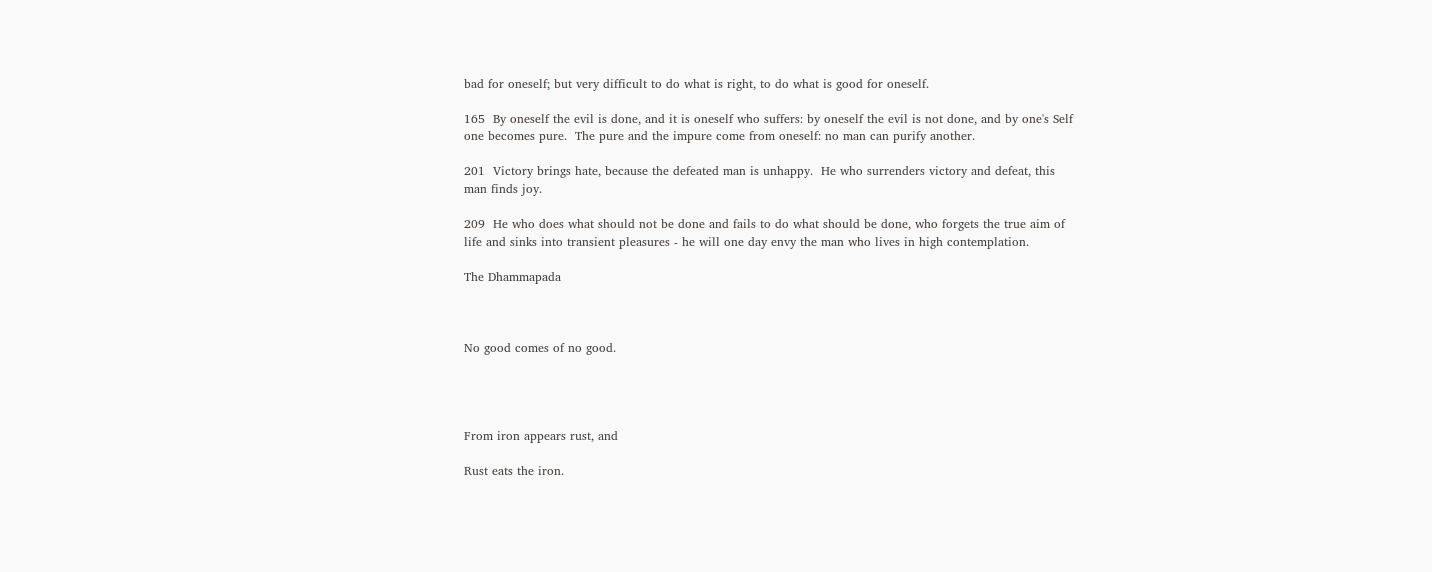bad for oneself; but very difficult to do what is right, to do what is good for oneself.

165  By oneself the evil is done, and it is oneself who suffers: by oneself the evil is not done, and by one's Self one becomes pure.  The pure and the impure come from oneself: no man can purify another.

201  Victory brings hate, because the defeated man is unhappy.  He who surrenders victory and defeat, this man finds joy.

209  He who does what should not be done and fails to do what should be done, who forgets the true aim of life and sinks into transient pleasures - he will one day envy the man who lives in high contemplation.

The Dhammapada



No good comes of no good.




From iron appears rust, and

Rust eats the iron.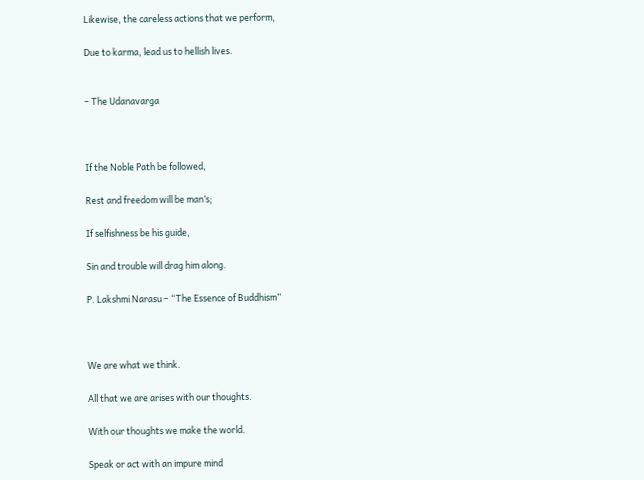Likewise, the careless actions that we perform,

Due to karma, lead us to hellish lives.


– The Udanavarga



If the Noble Path be followed,

Rest and freedom will be man’s;

If selfishness be his guide,

Sin and trouble will drag him along.

P. Lakshmi Narasu – “The Essence of Buddhism”



We are what we think.

All that we are arises with our thoughts.

With our thoughts we make the world.

Speak or act with an impure mind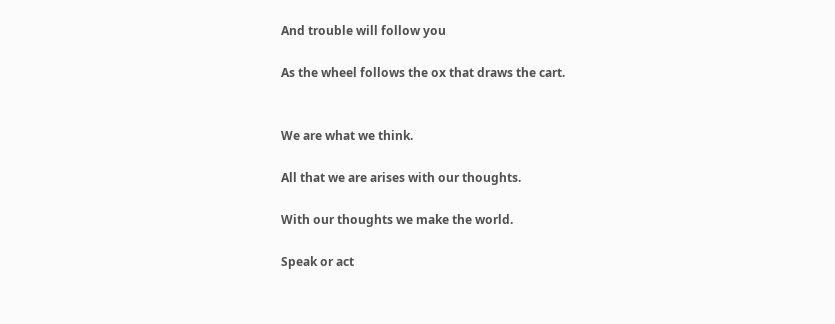And trouble will follow you

As the wheel follows the ox that draws the cart.


We are what we think.

All that we are arises with our thoughts.

With our thoughts we make the world.

Speak or act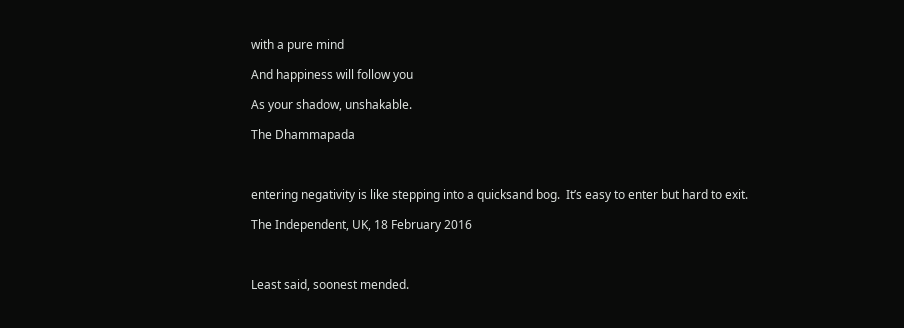with a pure mind

And happiness will follow you

As your shadow, unshakable.

The Dhammapada



entering negativity is like stepping into a quicksand bog.  It’s easy to enter but hard to exit.

The Independent, UK, 18 February 2016



Least said, soonest mended.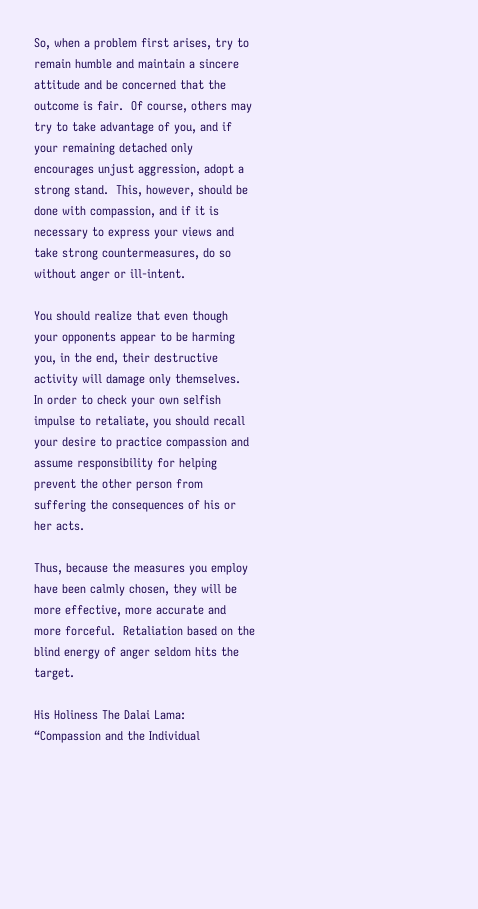So, when a problem first arises, try to remain humble and maintain a sincere attitude and be concerned that the outcome is fair.  Of course, others may try to take advantage of you, and if your remaining detached only encourages unjust aggression, adopt a strong stand.  This, however, should be done with compassion, and if it is necessary to express your views and take strong countermeasures, do so without anger or ill-intent.

You should realize that even though your opponents appear to be harming you, in the end, their destructive activity will damage only themselves.  In order to check your own selfish impulse to retaliate, you should recall your desire to practice compassion and assume responsibility for helping prevent the other person from suffering the consequences of his or her acts.

Thus, because the measures you employ have been calmly chosen, they will be more effective, more accurate and more forceful.  Retaliation based on the blind energy of anger seldom hits the target.

His Holiness The Dalai Lama: “Compassion and the Individual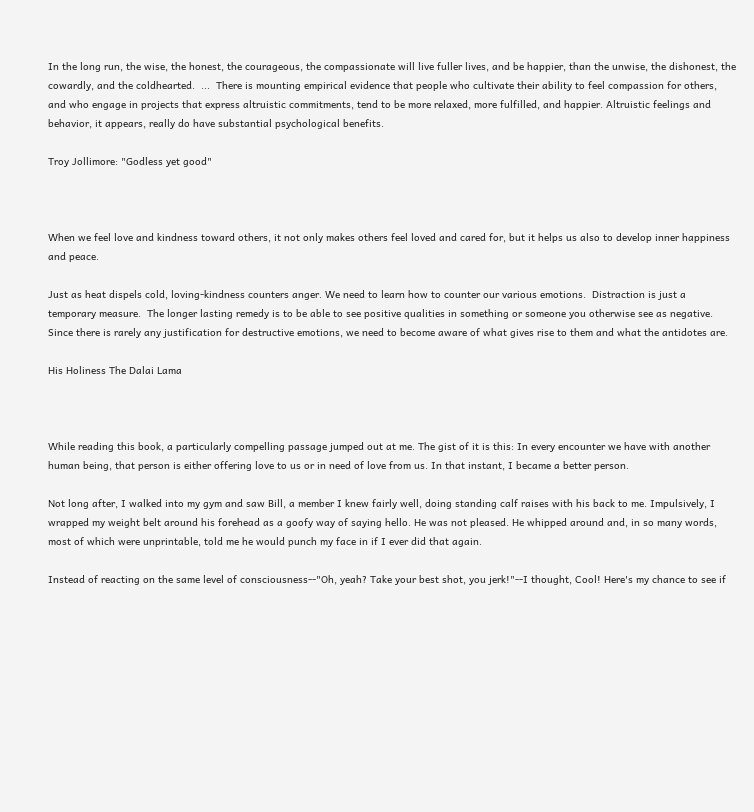In the long run, the wise, the honest, the courageous, the compassionate will live fuller lives, and be happier, than the unwise, the dishonest, the cowardly, and the coldhearted.  ...  There is mounting empirical evidence that people who cultivate their ability to feel compassion for others, and who engage in projects that express altruistic commitments, tend to be more relaxed, more fulfilled, and happier. Altruistic feelings and behavior, it appears, really do have substantial psychological benefits.

Troy Jollimore: "Godless yet good"



When we feel love and kindness toward others, it not only makes others feel loved and cared for, but it helps us also to develop inner happiness and peace.

Just as heat dispels cold, loving-kindness counters anger. We need to learn how to counter our various emotions.  Distraction is just a temporary measure.  The longer lasting remedy is to be able to see positive qualities in something or someone you otherwise see as negative.  Since there is rarely any justification for destructive emotions, we need to become aware of what gives rise to them and what the antidotes are.

His Holiness The Dalai Lama



While reading this book, a particularly compelling passage jumped out at me. The gist of it is this: In every encounter we have with another human being, that person is either offering love to us or in need of love from us. In that instant, I became a better person.

Not long after, I walked into my gym and saw Bill, a member I knew fairly well, doing standing calf raises with his back to me. Impulsively, I wrapped my weight belt around his forehead as a goofy way of saying hello. He was not pleased. He whipped around and, in so many words, most of which were unprintable, told me he would punch my face in if I ever did that again.

Instead of reacting on the same level of consciousness--"Oh, yeah? Take your best shot, you jerk!"--I thought, Cool! Here's my chance to see if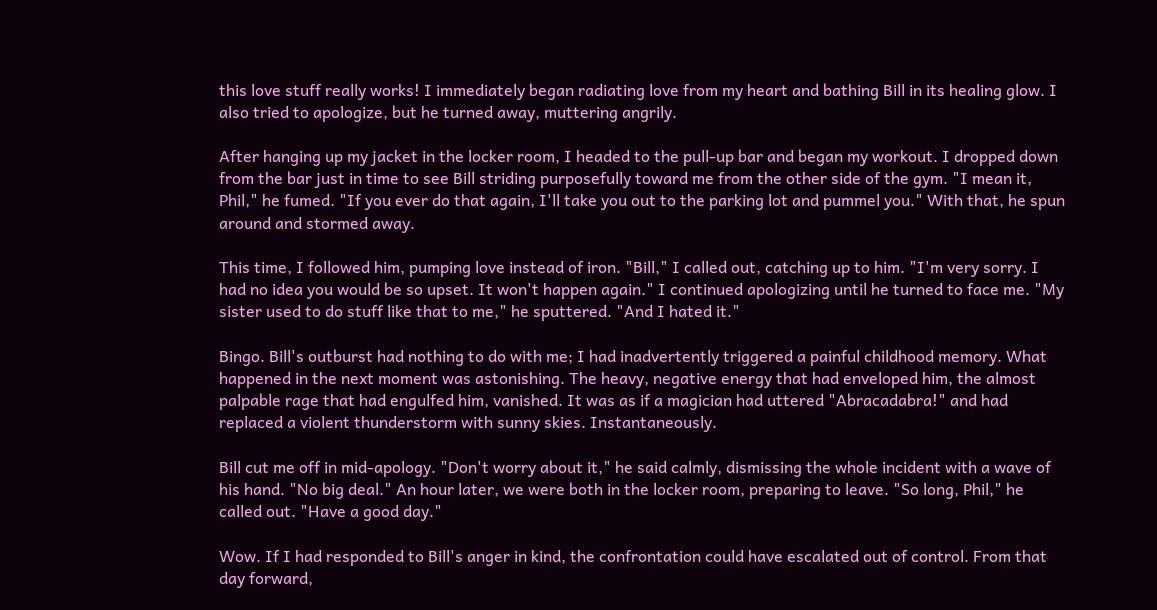this love stuff really works! I immediately began radiating love from my heart and bathing Bill in its healing glow. I also tried to apologize, but he turned away, muttering angrily.

After hanging up my jacket in the locker room, I headed to the pull-up bar and began my workout. I dropped down from the bar just in time to see Bill striding purposefully toward me from the other side of the gym. "I mean it, Phil," he fumed. "If you ever do that again, I'll take you out to the parking lot and pummel you." With that, he spun around and stormed away.

This time, I followed him, pumping love instead of iron. "Bill," I called out, catching up to him. "I'm very sorry. I had no idea you would be so upset. It won't happen again." I continued apologizing until he turned to face me. "My sister used to do stuff like that to me," he sputtered. "And I hated it."

Bingo. Bill's outburst had nothing to do with me; I had inadvertently triggered a painful childhood memory. What happened in the next moment was astonishing. The heavy, negative energy that had enveloped him, the almost palpable rage that had engulfed him, vanished. It was as if a magician had uttered "Abracadabra!" and had replaced a violent thunderstorm with sunny skies. Instantaneously.

Bill cut me off in mid-apology. "Don't worry about it," he said calmly, dismissing the whole incident with a wave of his hand. "No big deal." An hour later, we were both in the locker room, preparing to leave. "So long, Phil," he called out. "Have a good day."

Wow. If I had responded to Bill's anger in kind, the confrontation could have escalated out of control. From that day forward,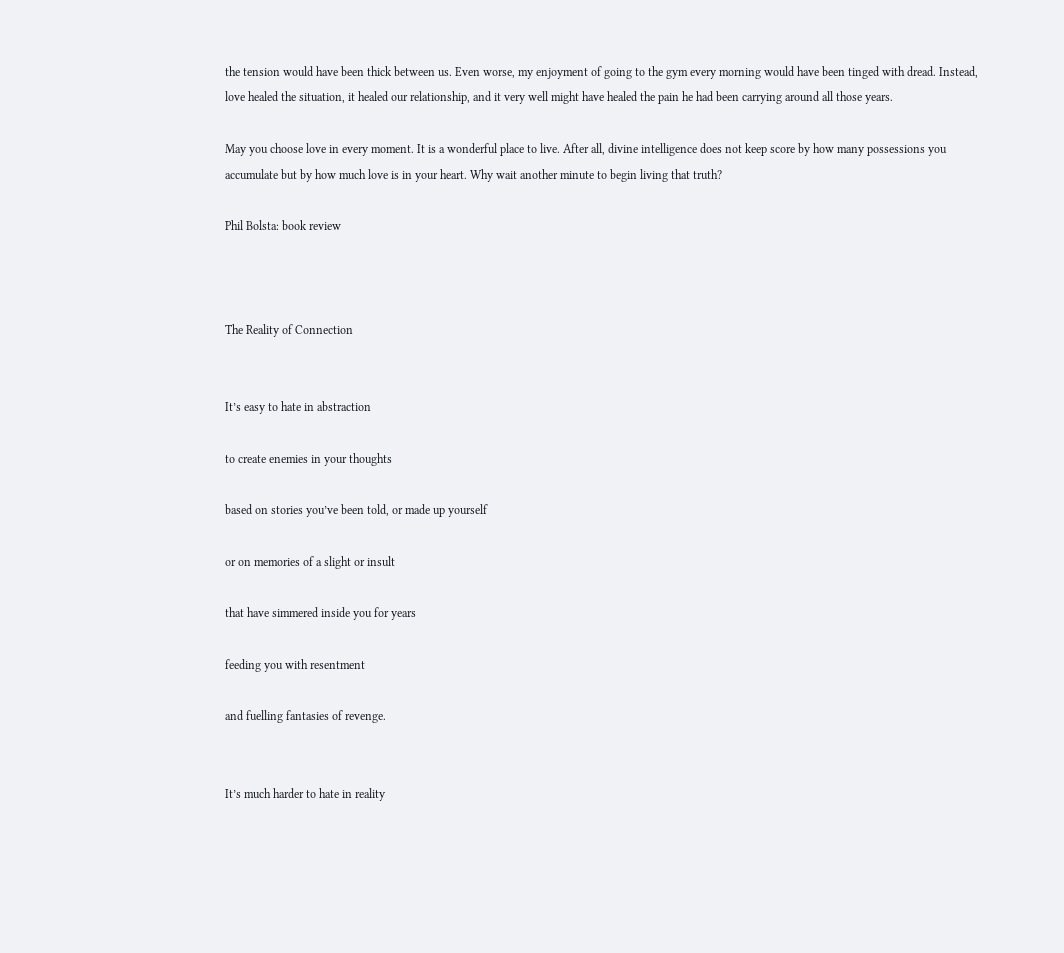the tension would have been thick between us. Even worse, my enjoyment of going to the gym every morning would have been tinged with dread. Instead, love healed the situation, it healed our relationship, and it very well might have healed the pain he had been carrying around all those years.

May you choose love in every moment. It is a wonderful place to live. After all, divine intelligence does not keep score by how many possessions you accumulate but by how much love is in your heart. Why wait another minute to begin living that truth?

Phil Bolsta: book review



The Reality of Connection


It’s easy to hate in abstraction

to create enemies in your thoughts

based on stories you’ve been told, or made up yourself

or on memories of a slight or insult

that have simmered inside you for years

feeding you with resentment

and fuelling fantasies of revenge.


It’s much harder to hate in reality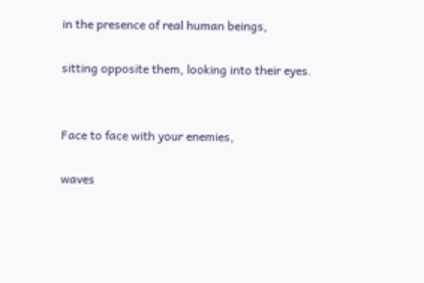in the presence of real human beings,

sitting opposite them, looking into their eyes.


Face to face with your enemies,

waves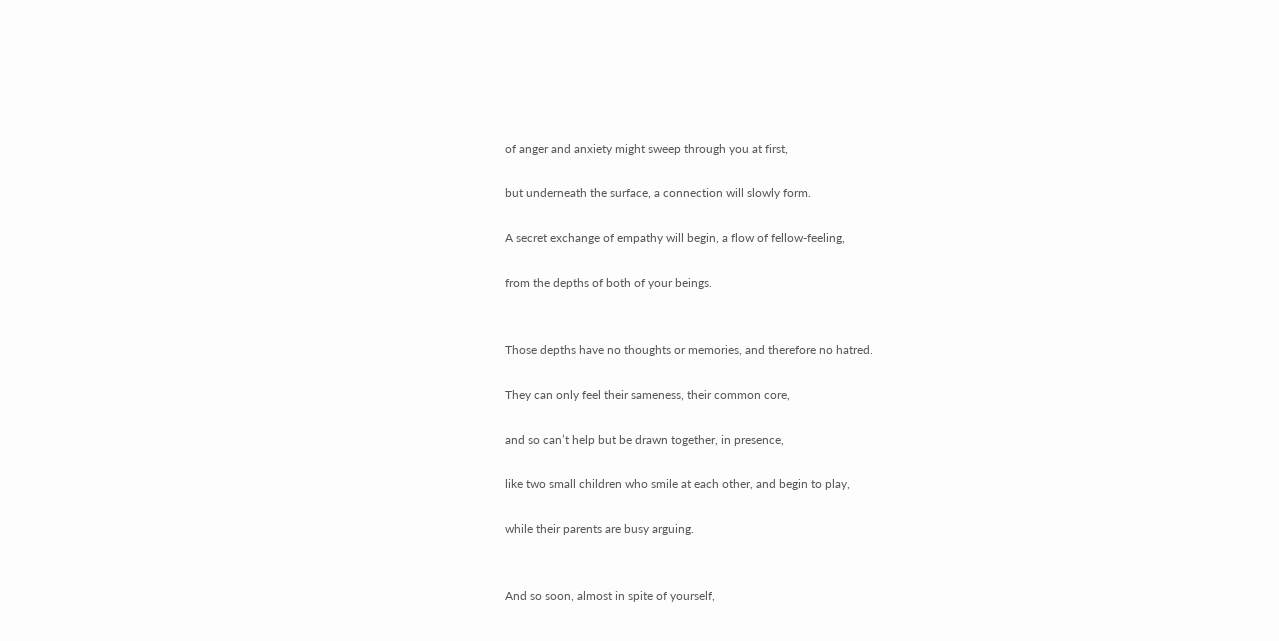of anger and anxiety might sweep through you at first,

but underneath the surface, a connection will slowly form.

A secret exchange of empathy will begin, a flow of fellow-feeling,

from the depths of both of your beings.


Those depths have no thoughts or memories, and therefore no hatred.

They can only feel their sameness, their common core,

and so can’t help but be drawn together, in presence,

like two small children who smile at each other, and begin to play,

while their parents are busy arguing.


And so soon, almost in spite of yourself,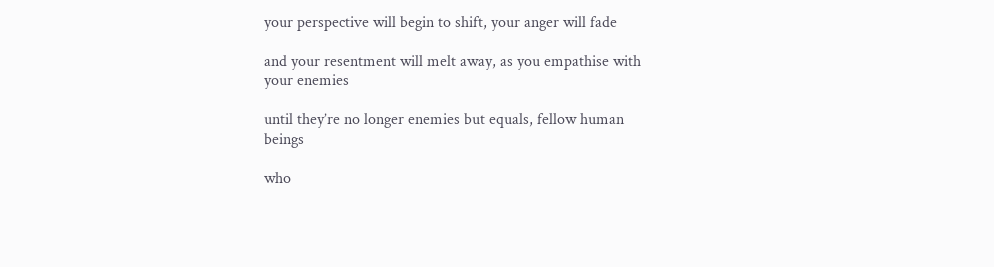your perspective will begin to shift, your anger will fade

and your resentment will melt away, as you empathise with your enemies

until they’re no longer enemies but equals, fellow human beings

who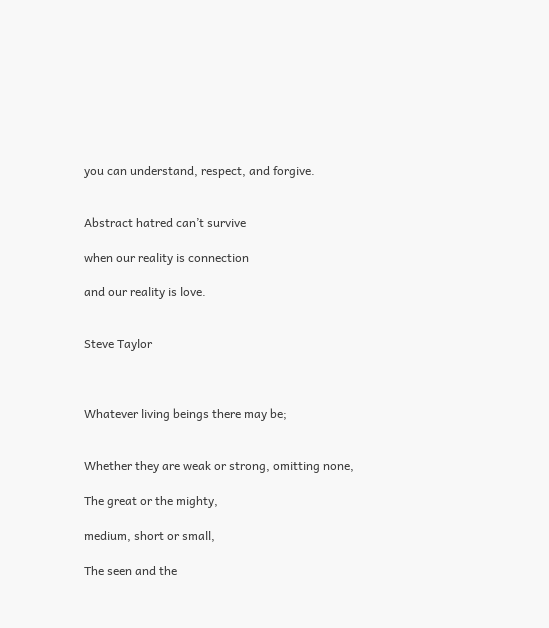you can understand, respect, and forgive.


Abstract hatred can’t survive

when our reality is connection

and our reality is love.


Steve Taylor



Whatever living beings there may be;


Whether they are weak or strong, omitting none,

The great or the mighty,

medium, short or small,

The seen and the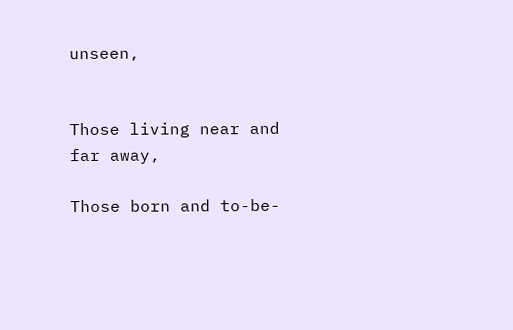unseen,


Those living near and far away,

Those born and to-be-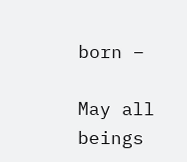born –

May all beings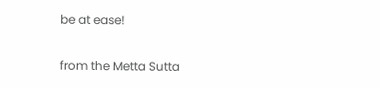be at ease!


from the Metta Sutta